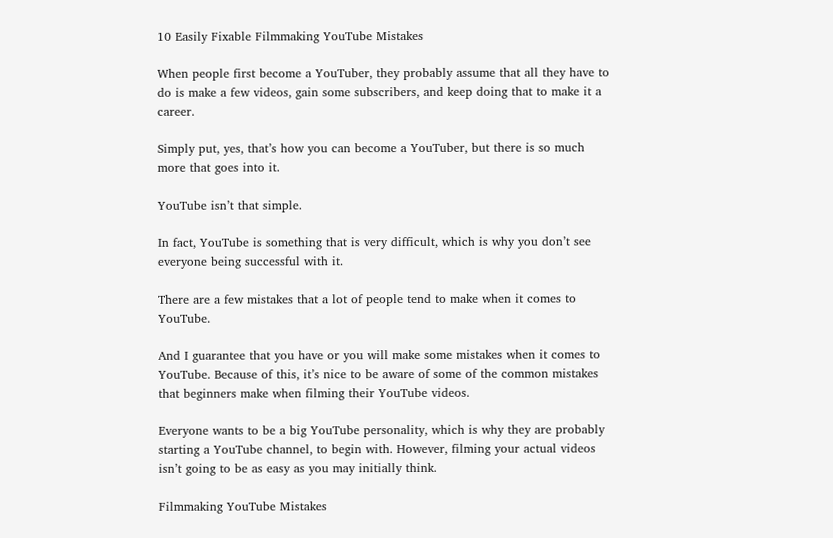10 Easily Fixable Filmmaking YouTube Mistakes

When people first become a YouTuber, they probably assume that all they have to do is make a few videos, gain some subscribers, and keep doing that to make it a career.

Simply put, yes, that’s how you can become a YouTuber, but there is so much more that goes into it.

YouTube isn’t that simple.

In fact, YouTube is something that is very difficult, which is why you don’t see everyone being successful with it.

There are a few mistakes that a lot of people tend to make when it comes to YouTube.

And I guarantee that you have or you will make some mistakes when it comes to YouTube. Because of this, it’s nice to be aware of some of the common mistakes that beginners make when filming their YouTube videos.

Everyone wants to be a big YouTube personality, which is why they are probably starting a YouTube channel, to begin with. However, filming your actual videos isn’t going to be as easy as you may initially think.

Filmmaking YouTube Mistakes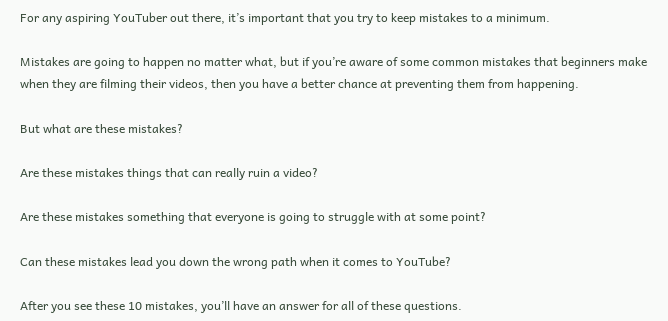For any aspiring YouTuber out there, it’s important that you try to keep mistakes to a minimum.

Mistakes are going to happen no matter what, but if you’re aware of some common mistakes that beginners make when they are filming their videos, then you have a better chance at preventing them from happening.

But what are these mistakes?

Are these mistakes things that can really ruin a video?

Are these mistakes something that everyone is going to struggle with at some point?

Can these mistakes lead you down the wrong path when it comes to YouTube?

After you see these 10 mistakes, you’ll have an answer for all of these questions.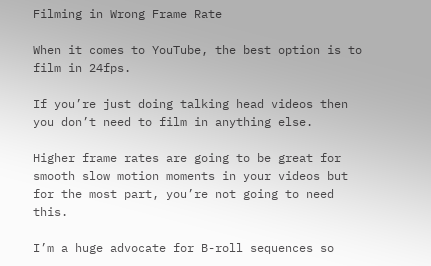Filming in Wrong Frame Rate

When it comes to YouTube, the best option is to film in 24fps.

If you’re just doing talking head videos then you don’t need to film in anything else.

Higher frame rates are going to be great for smooth slow motion moments in your videos but for the most part, you’re not going to need this.

I’m a huge advocate for B-roll sequences so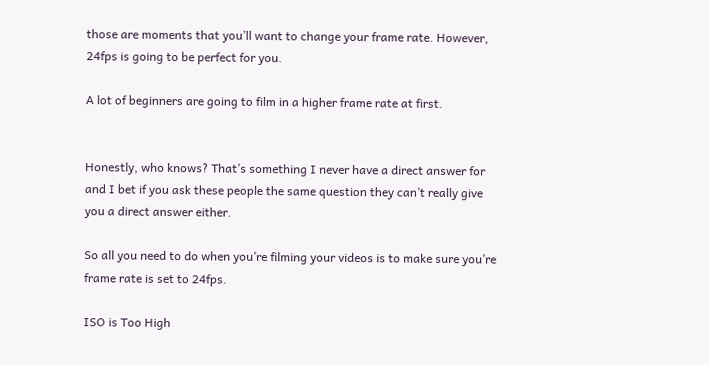those are moments that you’ll want to change your frame rate. However, 24fps is going to be perfect for you.

A lot of beginners are going to film in a higher frame rate at first.


Honestly, who knows? That’s something I never have a direct answer for and I bet if you ask these people the same question they can’t really give you a direct answer either.

So all you need to do when you’re filming your videos is to make sure you’re frame rate is set to 24fps.

ISO is Too High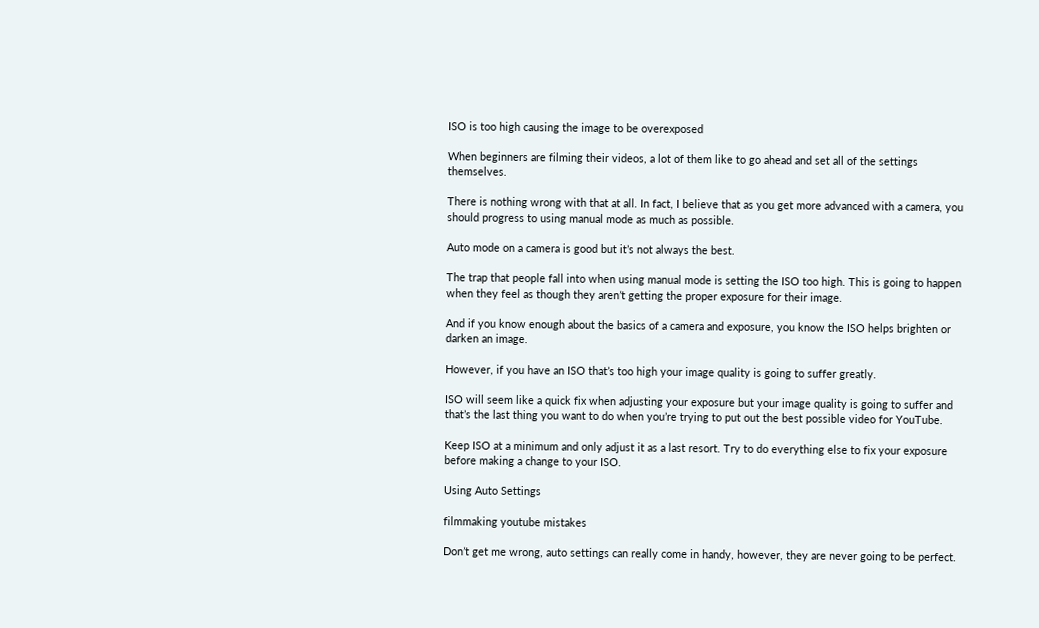ISO is too high causing the image to be overexposed

When beginners are filming their videos, a lot of them like to go ahead and set all of the settings themselves.

There is nothing wrong with that at all. In fact, I believe that as you get more advanced with a camera, you should progress to using manual mode as much as possible.

Auto mode on a camera is good but it’s not always the best.

The trap that people fall into when using manual mode is setting the ISO too high. This is going to happen when they feel as though they aren’t getting the proper exposure for their image.

And if you know enough about the basics of a camera and exposure, you know the ISO helps brighten or darken an image.

However, if you have an ISO that’s too high your image quality is going to suffer greatly.

ISO will seem like a quick fix when adjusting your exposure but your image quality is going to suffer and that’s the last thing you want to do when you’re trying to put out the best possible video for YouTube.

Keep ISO at a minimum and only adjust it as a last resort. Try to do everything else to fix your exposure before making a change to your ISO.

Using Auto Settings

filmmaking youtube mistakes

Don’t get me wrong, auto settings can really come in handy, however, they are never going to be perfect.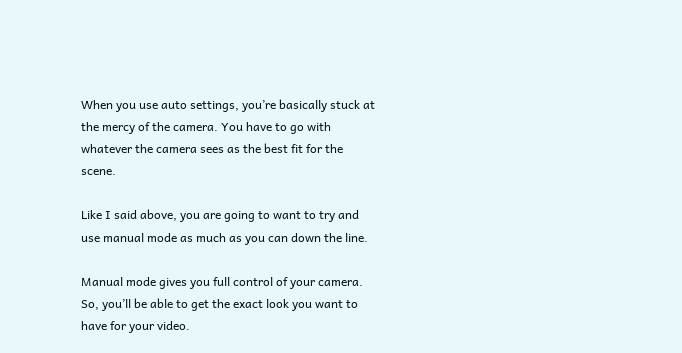When you use auto settings, you’re basically stuck at the mercy of the camera. You have to go with whatever the camera sees as the best fit for the scene.

Like I said above, you are going to want to try and use manual mode as much as you can down the line.

Manual mode gives you full control of your camera. So, you’ll be able to get the exact look you want to have for your video.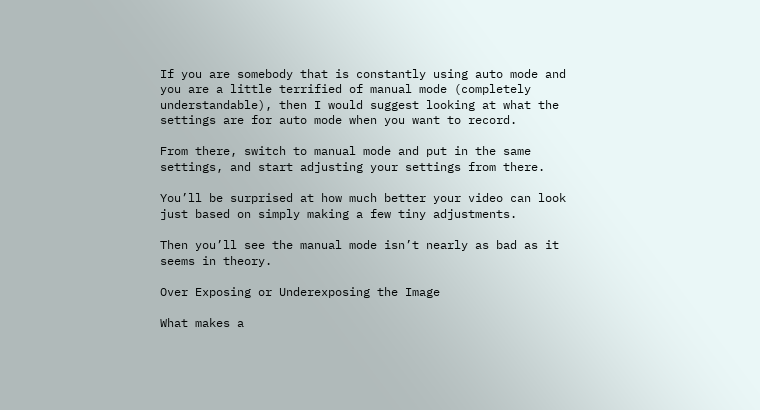If you are somebody that is constantly using auto mode and you are a little terrified of manual mode (completely understandable), then I would suggest looking at what the settings are for auto mode when you want to record.

From there, switch to manual mode and put in the same settings, and start adjusting your settings from there.

You’ll be surprised at how much better your video can look just based on simply making a few tiny adjustments.

Then you’ll see the manual mode isn’t nearly as bad as it seems in theory.

Over Exposing or Underexposing the Image

What makes a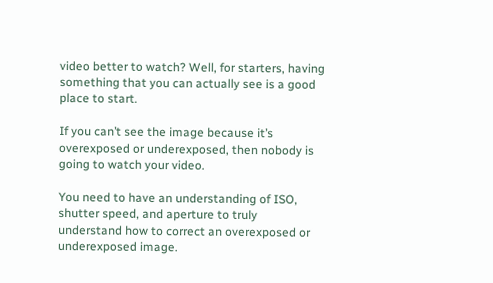video better to watch? Well, for starters, having something that you can actually see is a good place to start.

If you can’t see the image because it’s overexposed or underexposed, then nobody is going to watch your video.

You need to have an understanding of ISO, shutter speed, and aperture to truly understand how to correct an overexposed or underexposed image.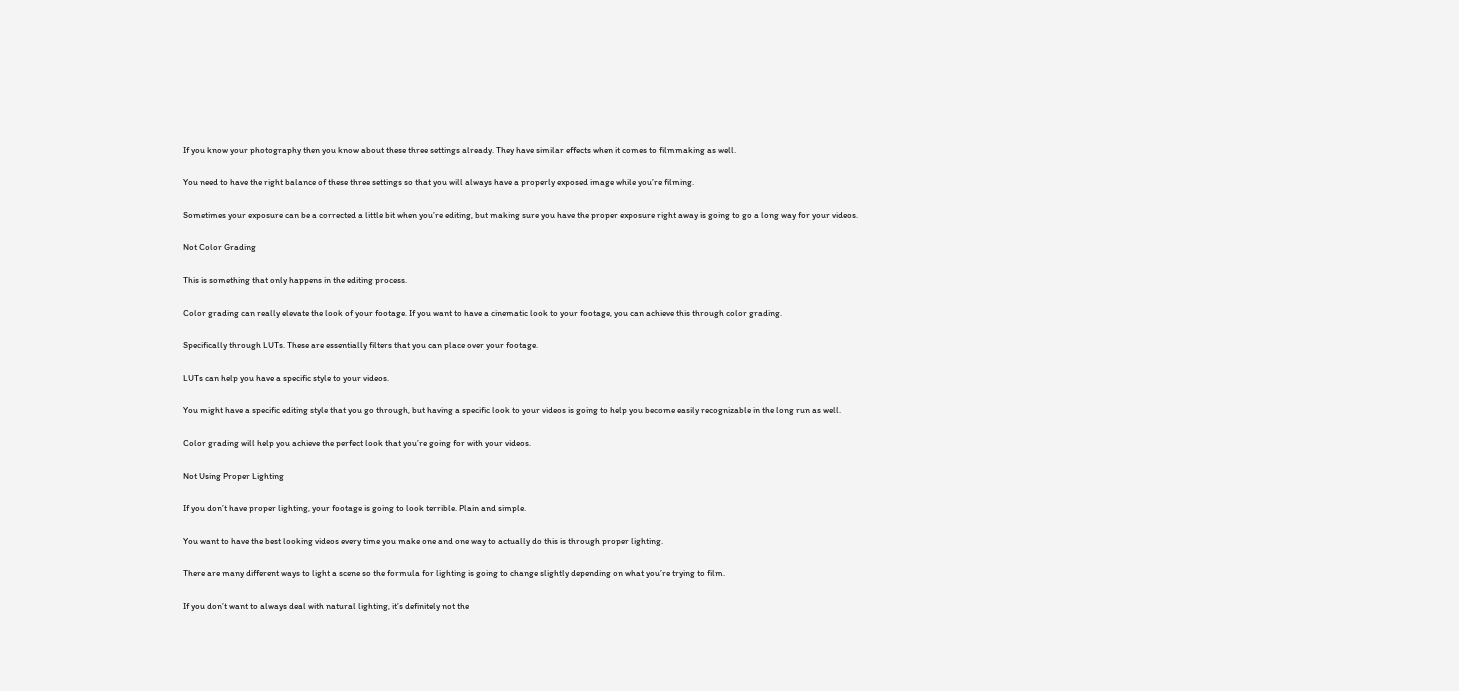If you know your photography then you know about these three settings already. They have similar effects when it comes to filmmaking as well.

You need to have the right balance of these three settings so that you will always have a properly exposed image while you’re filming.

Sometimes your exposure can be a corrected a little bit when you’re editing, but making sure you have the proper exposure right away is going to go a long way for your videos.

Not Color Grading

This is something that only happens in the editing process.

Color grading can really elevate the look of your footage. If you want to have a cinematic look to your footage, you can achieve this through color grading.

Specifically through LUTs. These are essentially filters that you can place over your footage.

LUTs can help you have a specific style to your videos.

You might have a specific editing style that you go through, but having a specific look to your videos is going to help you become easily recognizable in the long run as well.

Color grading will help you achieve the perfect look that you’re going for with your videos.

Not Using Proper Lighting

If you don’t have proper lighting, your footage is going to look terrible. Plain and simple.

You want to have the best looking videos every time you make one and one way to actually do this is through proper lighting.

There are many different ways to light a scene so the formula for lighting is going to change slightly depending on what you’re trying to film.

If you don’t want to always deal with natural lighting, it’s definitely not the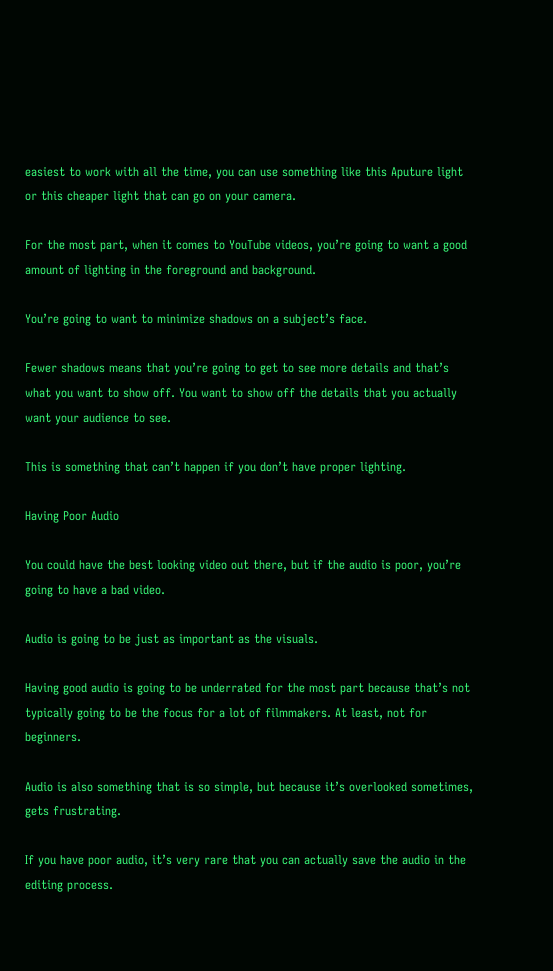easiest to work with all the time, you can use something like this Aputure light or this cheaper light that can go on your camera.

For the most part, when it comes to YouTube videos, you’re going to want a good amount of lighting in the foreground and background.

You’re going to want to minimize shadows on a subject’s face.

Fewer shadows means that you’re going to get to see more details and that’s what you want to show off. You want to show off the details that you actually want your audience to see.

This is something that can’t happen if you don’t have proper lighting.

Having Poor Audio

You could have the best looking video out there, but if the audio is poor, you’re going to have a bad video.

Audio is going to be just as important as the visuals.

Having good audio is going to be underrated for the most part because that’s not typically going to be the focus for a lot of filmmakers. At least, not for beginners.

Audio is also something that is so simple, but because it’s overlooked sometimes, gets frustrating.

If you have poor audio, it’s very rare that you can actually save the audio in the editing process.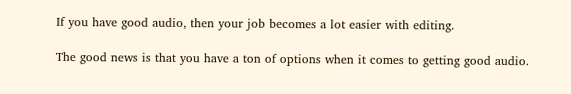If you have good audio, then your job becomes a lot easier with editing.

The good news is that you have a ton of options when it comes to getting good audio.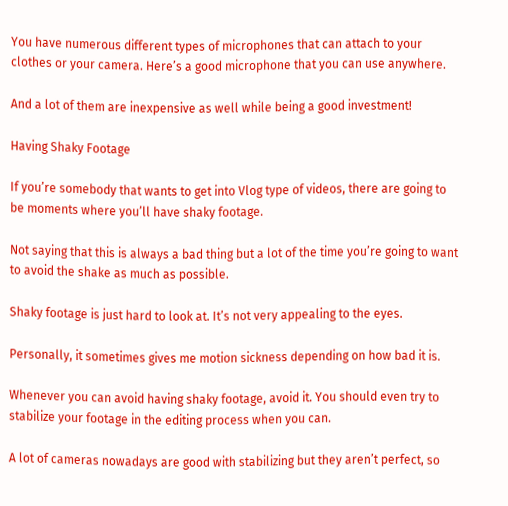You have numerous different types of microphones that can attach to your clothes or your camera. Here’s a good microphone that you can use anywhere.

And a lot of them are inexpensive as well while being a good investment!

Having Shaky Footage

If you’re somebody that wants to get into Vlog type of videos, there are going to be moments where you’ll have shaky footage.

Not saying that this is always a bad thing but a lot of the time you’re going to want to avoid the shake as much as possible.

Shaky footage is just hard to look at. It’s not very appealing to the eyes.

Personally, it sometimes gives me motion sickness depending on how bad it is.

Whenever you can avoid having shaky footage, avoid it. You should even try to stabilize your footage in the editing process when you can.

A lot of cameras nowadays are good with stabilizing but they aren’t perfect, so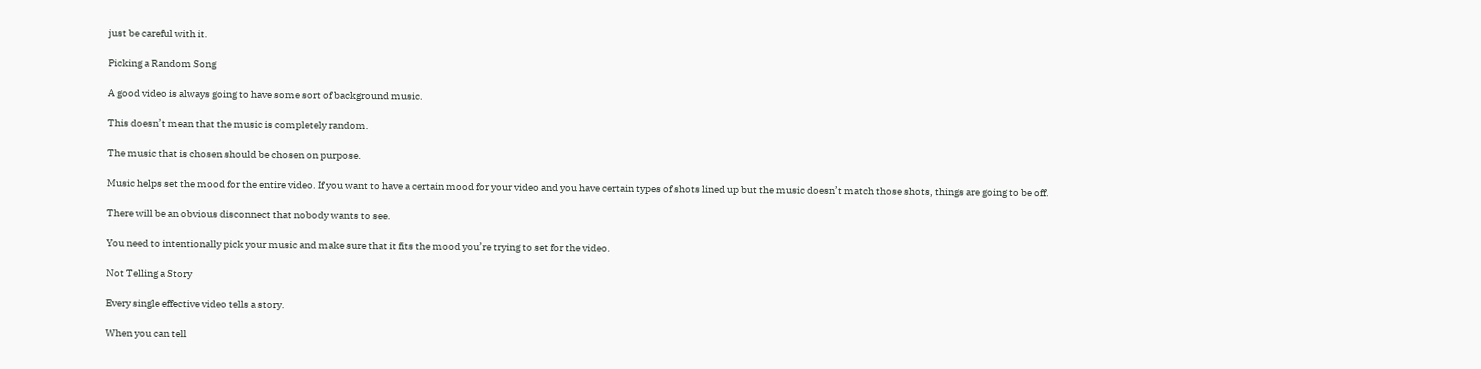just be careful with it.

Picking a Random Song

A good video is always going to have some sort of background music.

This doesn’t mean that the music is completely random.

The music that is chosen should be chosen on purpose.

Music helps set the mood for the entire video. If you want to have a certain mood for your video and you have certain types of shots lined up but the music doesn’t match those shots, things are going to be off.

There will be an obvious disconnect that nobody wants to see.

You need to intentionally pick your music and make sure that it fits the mood you’re trying to set for the video.

Not Telling a Story

Every single effective video tells a story.

When you can tell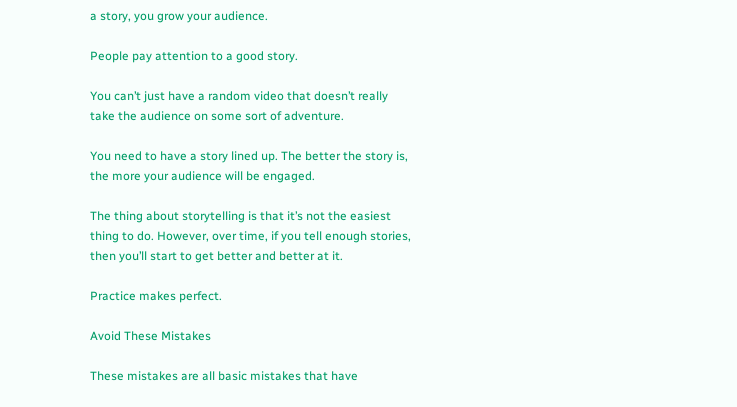a story, you grow your audience.

People pay attention to a good story.

You can’t just have a random video that doesn’t really take the audience on some sort of adventure.

You need to have a story lined up. The better the story is, the more your audience will be engaged.

The thing about storytelling is that it’s not the easiest thing to do. However, over time, if you tell enough stories, then you’ll start to get better and better at it.

Practice makes perfect.

Avoid These Mistakes

These mistakes are all basic mistakes that have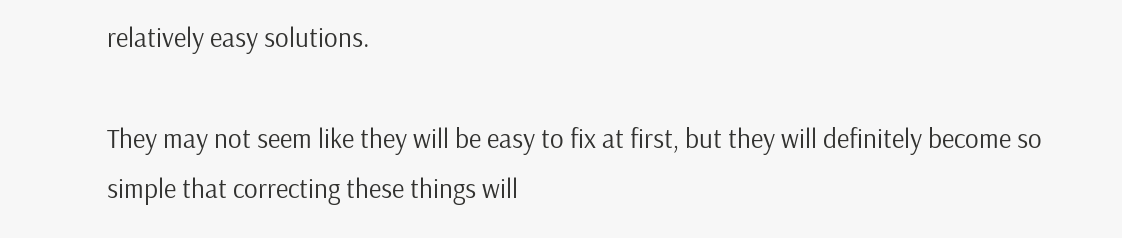relatively easy solutions.

They may not seem like they will be easy to fix at first, but they will definitely become so simple that correcting these things will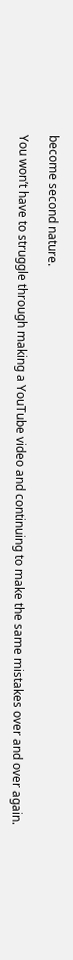become second nature.

You won’t have to struggle through making a YouTube video and continuing to make the same mistakes over and over again.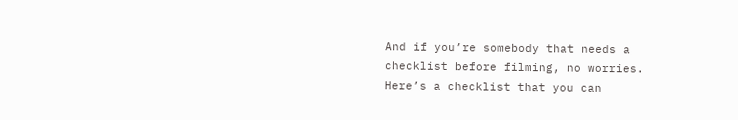And if you’re somebody that needs a checklist before filming, no worries. Here’s a checklist that you can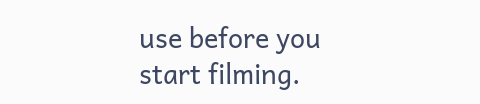use before you start filming.